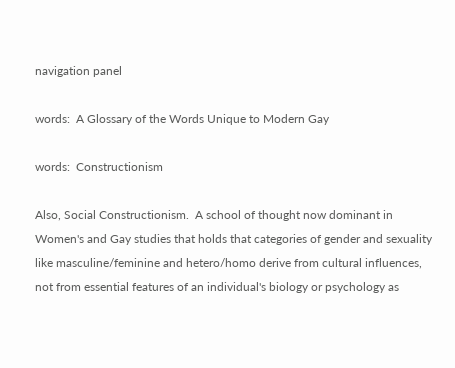navigation panel

words:  A Glossary of the Words Unique to Modern Gay

words:  Constructionism

Also, Social Constructionism.  A school of thought now dominant in Women's and Gay studies that holds that categories of gender and sexuality like masculine/feminine and hetero/homo derive from cultural influences, not from essential features of an individual's biology or psychology as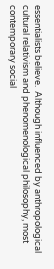essentialists believe.  Although influenced by anthropological cultural relativism and phenomenological philosophy, most contemporary social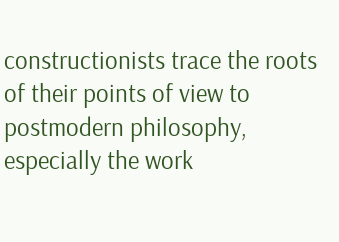constructionists trace the roots of their points of view to postmodern philosophy, especially the work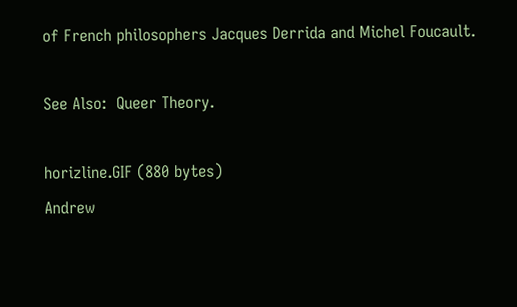of French philosophers Jacques Derrida and Michel Foucault.

See Also:  Queer Theory.

horizline.GIF (880 bytes)
Andrew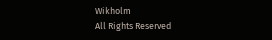Wikholm
All Rights Reserved